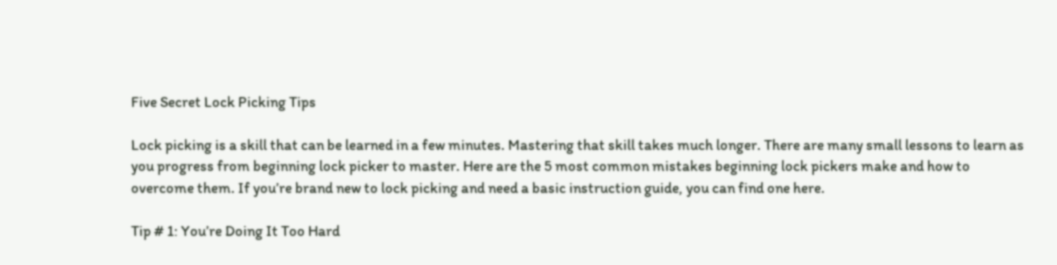Five Secret Lock Picking Tips

Lock picking is a skill that can be learned in a few minutes. Mastering that skill takes much longer. There are many small lessons to learn as you progress from beginning lock picker to master. Here are the 5 most common mistakes beginning lock pickers make and how to overcome them. If you’re brand new to lock picking and need a basic instruction guide, you can find one here.

Tip # 1: You’re Doing It Too Hard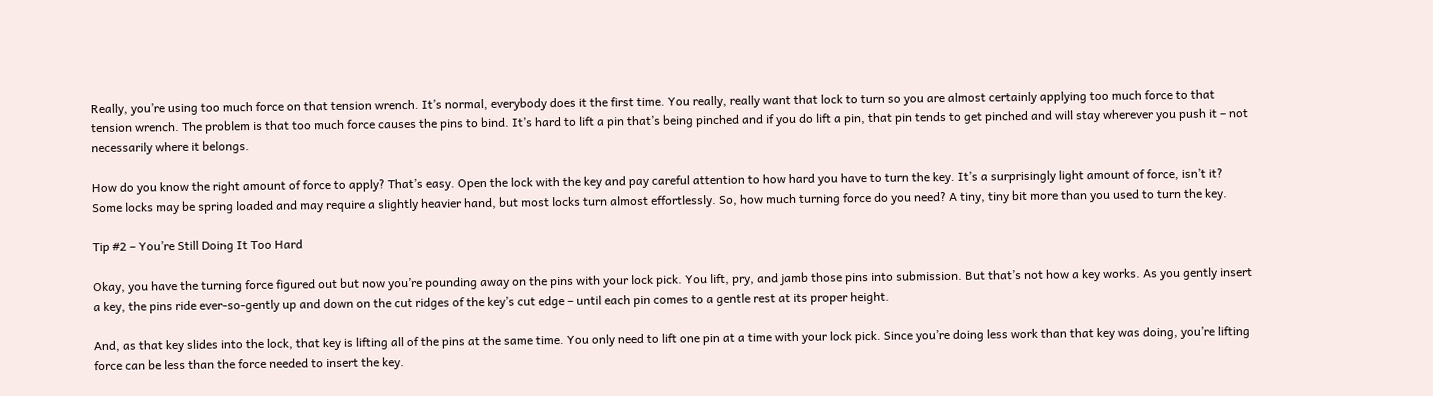Really, you’re using too much force on that tension wrench. It’s normal, everybody does it the first time. You really, really want that lock to turn so you are almost certainly applying too much force to that tension wrench. The problem is that too much force causes the pins to bind. It’s hard to lift a pin that’s being pinched and if you do lift a pin, that pin tends to get pinched and will stay wherever you push it – not necessarily where it belongs.

How do you know the right amount of force to apply? That’s easy. Open the lock with the key and pay careful attention to how hard you have to turn the key. It’s a surprisingly light amount of force, isn’t it? Some locks may be spring loaded and may require a slightly heavier hand, but most locks turn almost effortlessly. So, how much turning force do you need? A tiny, tiny bit more than you used to turn the key.

Tip #2 – You’re Still Doing It Too Hard

Okay, you have the turning force figured out but now you’re pounding away on the pins with your lock pick. You lift, pry, and jamb those pins into submission. But that’s not how a key works. As you gently insert a key, the pins ride ever-so-gently up and down on the cut ridges of the key’s cut edge – until each pin comes to a gentle rest at its proper height.

And, as that key slides into the lock, that key is lifting all of the pins at the same time. You only need to lift one pin at a time with your lock pick. Since you’re doing less work than that key was doing, you’re lifting force can be less than the force needed to insert the key.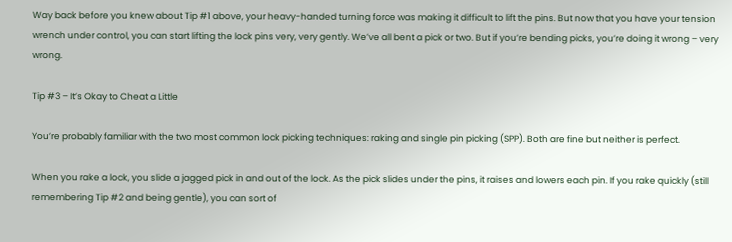Way back before you knew about Tip #1 above, your heavy-handed turning force was making it difficult to lift the pins. But now that you have your tension wrench under control, you can start lifting the lock pins very, very gently. We’ve all bent a pick or two. But if you’re bending picks, you’re doing it wrong – very wrong.

Tip #3 – It’s Okay to Cheat a Little

You’re probably familiar with the two most common lock picking techniques: raking and single pin picking (SPP). Both are fine but neither is perfect.

When you rake a lock, you slide a jagged pick in and out of the lock. As the pick slides under the pins, it raises and lowers each pin. If you rake quickly (still remembering Tip #2 and being gentle), you can sort of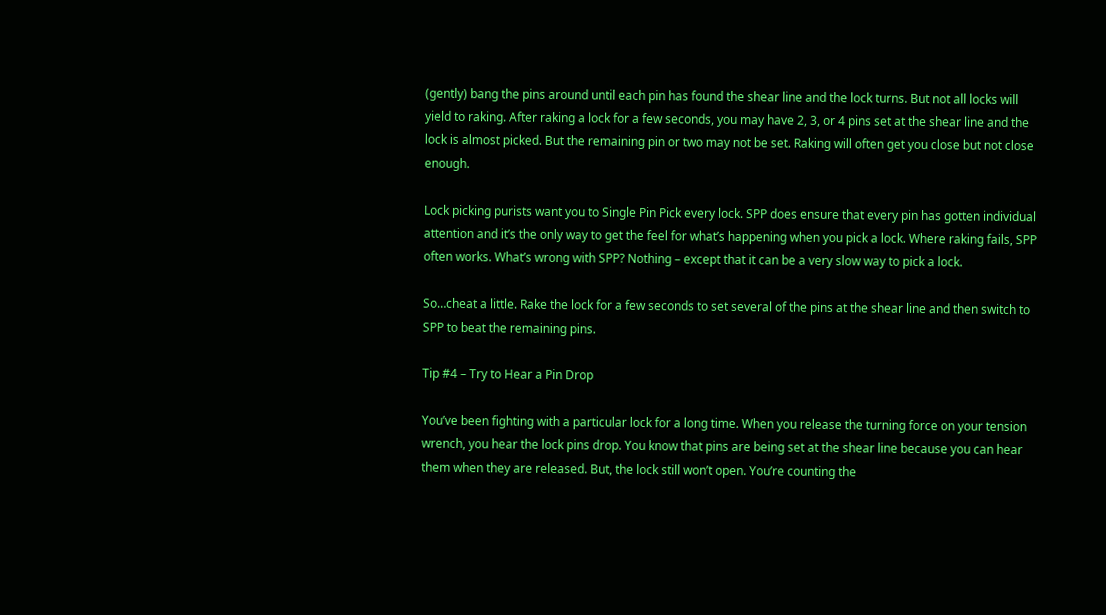(gently) bang the pins around until each pin has found the shear line and the lock turns. But not all locks will yield to raking. After raking a lock for a few seconds, you may have 2, 3, or 4 pins set at the shear line and the lock is almost picked. But the remaining pin or two may not be set. Raking will often get you close but not close enough.

Lock picking purists want you to Single Pin Pick every lock. SPP does ensure that every pin has gotten individual attention and it’s the only way to get the feel for what’s happening when you pick a lock. Where raking fails, SPP often works. What’s wrong with SPP? Nothing – except that it can be a very slow way to pick a lock.

So…cheat a little. Rake the lock for a few seconds to set several of the pins at the shear line and then switch to SPP to beat the remaining pins.

Tip #4 – Try to Hear a Pin Drop

You’ve been fighting with a particular lock for a long time. When you release the turning force on your tension wrench, you hear the lock pins drop. You know that pins are being set at the shear line because you can hear them when they are released. But, the lock still won’t open. You’re counting the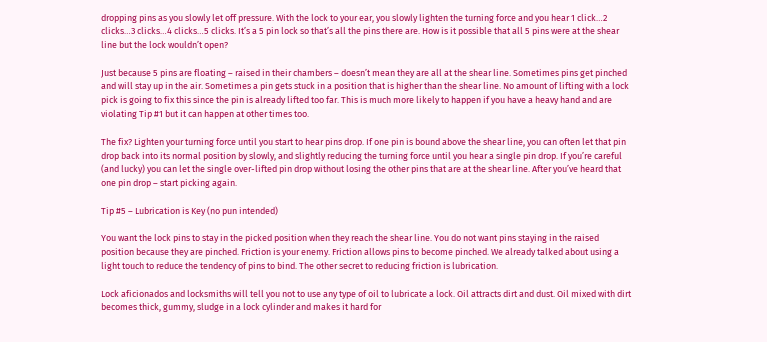dropping pins as you slowly let off pressure. With the lock to your ear, you slowly lighten the turning force and you hear 1 click…2 clicks…3 clicks…4 clicks…5 clicks. It’s a 5 pin lock so that’s all the pins there are. How is it possible that all 5 pins were at the shear line but the lock wouldn’t open?

Just because 5 pins are floating – raised in their chambers – doesn’t mean they are all at the shear line. Sometimes pins get pinched and will stay up in the air. Sometimes a pin gets stuck in a position that is higher than the shear line. No amount of lifting with a lock pick is going to fix this since the pin is already lifted too far. This is much more likely to happen if you have a heavy hand and are violating Tip #1 but it can happen at other times too.

The fix? Lighten your turning force until you start to hear pins drop. If one pin is bound above the shear line, you can often let that pin drop back into its normal position by slowly, and slightly reducing the turning force until you hear a single pin drop. If you’re careful (and lucky) you can let the single over-lifted pin drop without losing the other pins that are at the shear line. After you’ve heard that one pin drop – start picking again.

Tip #5 – Lubrication is Key (no pun intended)

You want the lock pins to stay in the picked position when they reach the shear line. You do not want pins staying in the raised position because they are pinched. Friction is your enemy. Friction allows pins to become pinched. We already talked about using a light touch to reduce the tendency of pins to bind. The other secret to reducing friction is lubrication.

Lock aficionados and locksmiths will tell you not to use any type of oil to lubricate a lock. Oil attracts dirt and dust. Oil mixed with dirt becomes thick, gummy, sludge in a lock cylinder and makes it hard for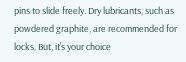pins to slide freely. Dry lubricants, such as powdered graphite, are recommended for locks. But, it’s your choice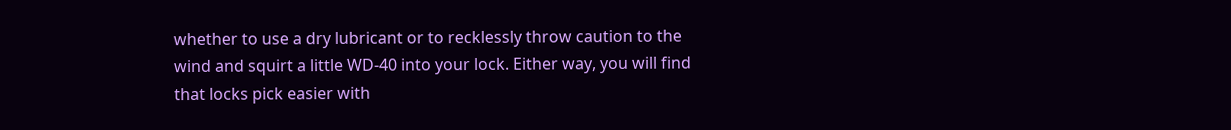whether to use a dry lubricant or to recklessly throw caution to the wind and squirt a little WD-40 into your lock. Either way, you will find that locks pick easier with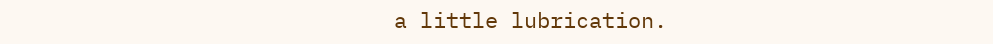a little lubrication.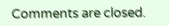Comments are closed.